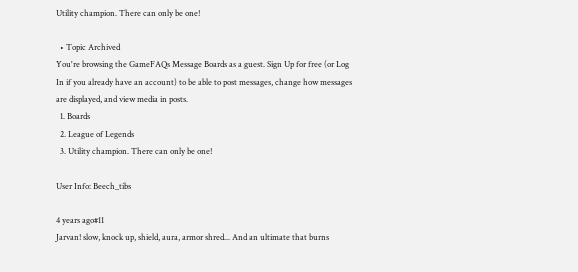Utility champion. There can only be one!

  • Topic Archived
You're browsing the GameFAQs Message Boards as a guest. Sign Up for free (or Log In if you already have an account) to be able to post messages, change how messages are displayed, and view media in posts.
  1. Boards
  2. League of Legends
  3. Utility champion. There can only be one!

User Info: Beech_tibs

4 years ago#11
Jarvan! slow, knock up, shield, aura, armor shred... And an ultimate that burns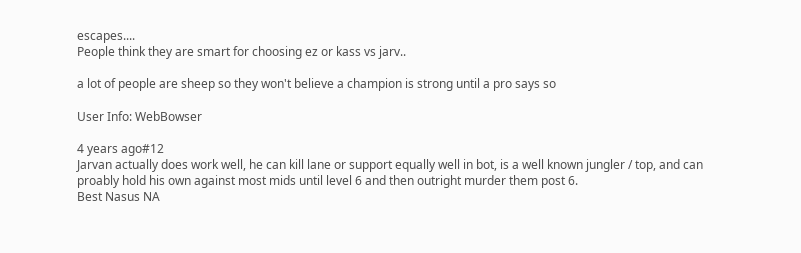escapes....
People think they are smart for choosing ez or kass vs jarv..

a lot of people are sheep so they won't believe a champion is strong until a pro says so

User Info: WebBowser

4 years ago#12
Jarvan actually does work well, he can kill lane or support equally well in bot, is a well known jungler / top, and can proably hold his own against most mids until level 6 and then outright murder them post 6.
Best Nasus NA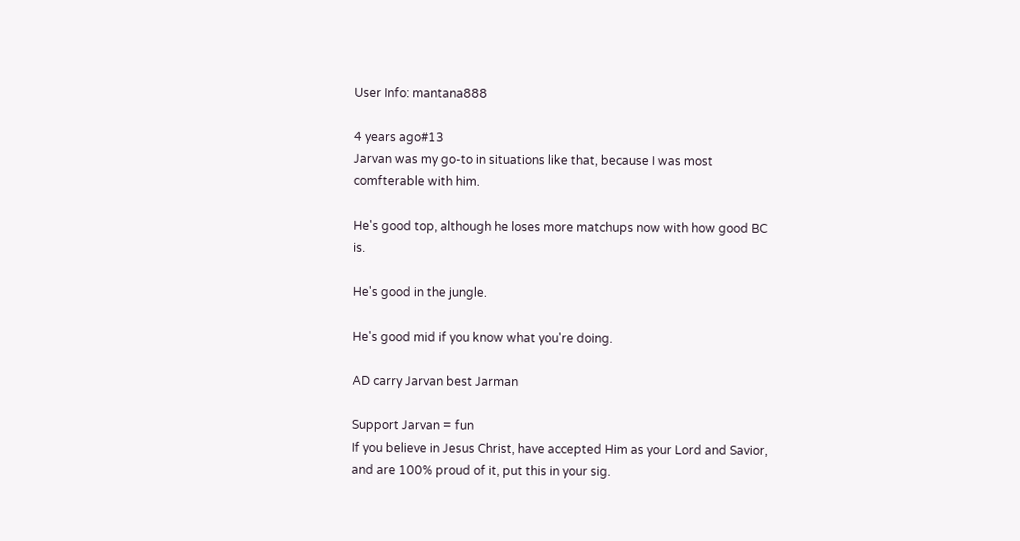User Info: mantana888

4 years ago#13
Jarvan was my go-to in situations like that, because I was most comfterable with him.

He's good top, although he loses more matchups now with how good BC is.

He's good in the jungle.

He's good mid if you know what you're doing.

AD carry Jarvan best Jarman

Support Jarvan = fun
If you believe in Jesus Christ, have accepted Him as your Lord and Savior, and are 100% proud of it, put this in your sig.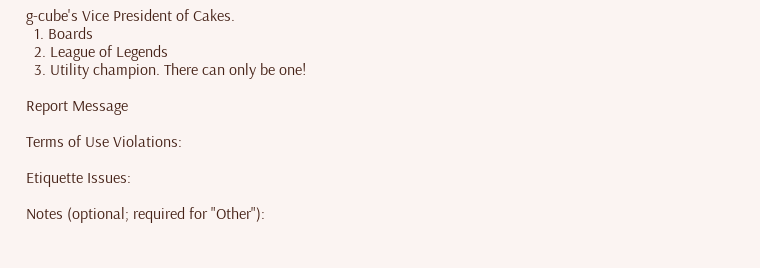g-cube's Vice President of Cakes.
  1. Boards
  2. League of Legends
  3. Utility champion. There can only be one!

Report Message

Terms of Use Violations:

Etiquette Issues:

Notes (optional; required for "Other"):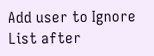Add user to Ignore List after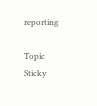reporting

Topic Sticky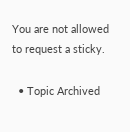You are not allowed to request a sticky.

  • Topic Archived